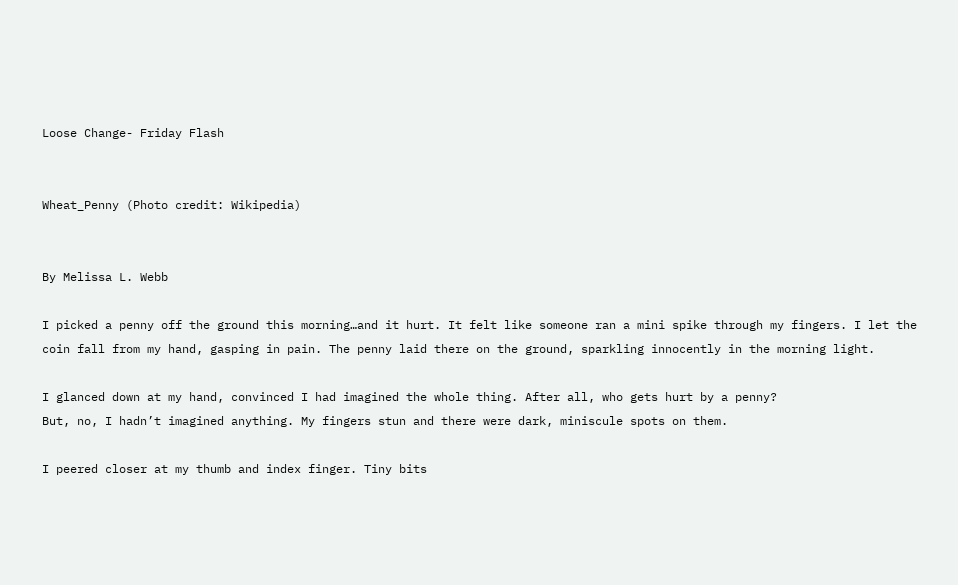Loose Change- Friday Flash


Wheat_Penny (Photo credit: Wikipedia)


By Melissa L. Webb

I picked a penny off the ground this morning…and it hurt. It felt like someone ran a mini spike through my fingers. I let the coin fall from my hand, gasping in pain. The penny laid there on the ground, sparkling innocently in the morning light.

I glanced down at my hand, convinced I had imagined the whole thing. After all, who gets hurt by a penny?
But, no, I hadn’t imagined anything. My fingers stun and there were dark, miniscule spots on them.

I peered closer at my thumb and index finger. Tiny bits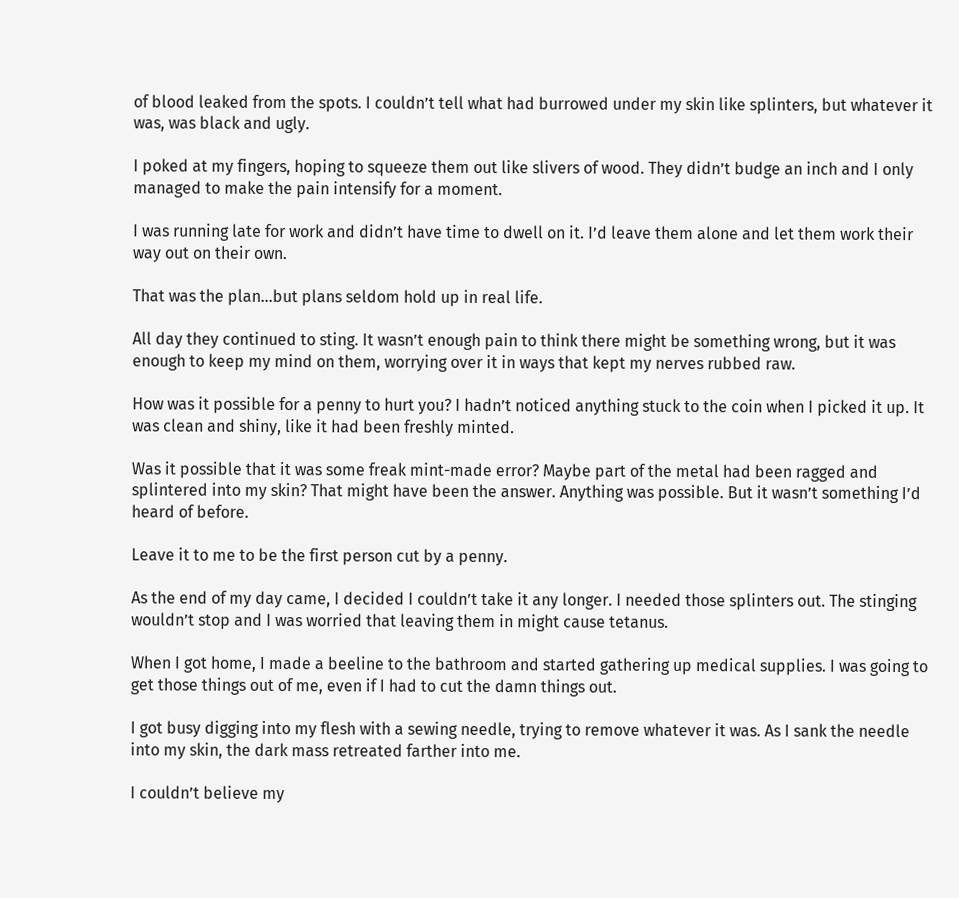of blood leaked from the spots. I couldn’t tell what had burrowed under my skin like splinters, but whatever it was, was black and ugly.

I poked at my fingers, hoping to squeeze them out like slivers of wood. They didn’t budge an inch and I only managed to make the pain intensify for a moment.

I was running late for work and didn’t have time to dwell on it. I’d leave them alone and let them work their way out on their own.

That was the plan…but plans seldom hold up in real life.

All day they continued to sting. It wasn’t enough pain to think there might be something wrong, but it was enough to keep my mind on them, worrying over it in ways that kept my nerves rubbed raw.

How was it possible for a penny to hurt you? I hadn’t noticed anything stuck to the coin when I picked it up. It was clean and shiny, like it had been freshly minted.

Was it possible that it was some freak mint-made error? Maybe part of the metal had been ragged and splintered into my skin? That might have been the answer. Anything was possible. But it wasn’t something I’d heard of before.

Leave it to me to be the first person cut by a penny.

As the end of my day came, I decided I couldn’t take it any longer. I needed those splinters out. The stinging wouldn’t stop and I was worried that leaving them in might cause tetanus.

When I got home, I made a beeline to the bathroom and started gathering up medical supplies. I was going to get those things out of me, even if I had to cut the damn things out.

I got busy digging into my flesh with a sewing needle, trying to remove whatever it was. As I sank the needle into my skin, the dark mass retreated farther into me.

I couldn’t believe my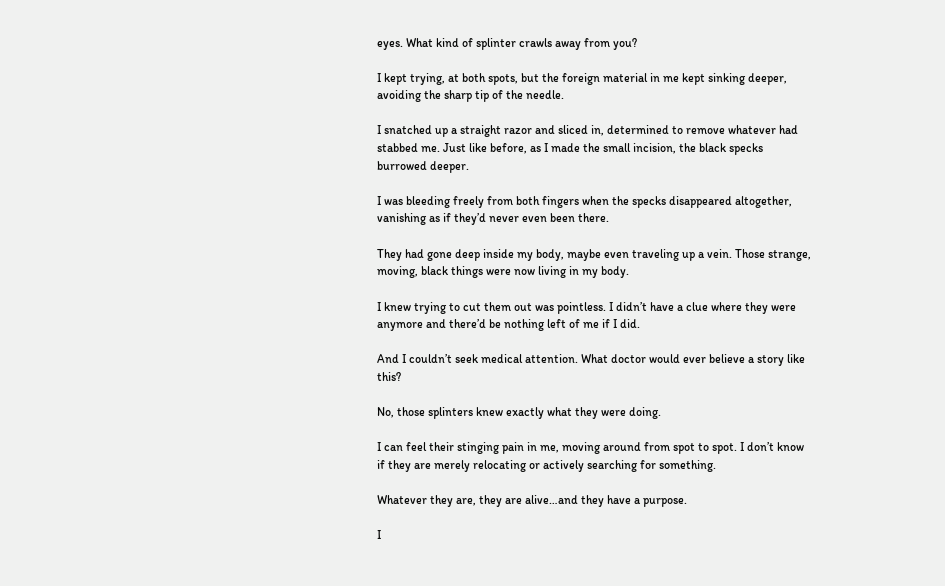eyes. What kind of splinter crawls away from you?

I kept trying, at both spots, but the foreign material in me kept sinking deeper, avoiding the sharp tip of the needle.

I snatched up a straight razor and sliced in, determined to remove whatever had stabbed me. Just like before, as I made the small incision, the black specks burrowed deeper.

I was bleeding freely from both fingers when the specks disappeared altogether, vanishing as if they’d never even been there.

They had gone deep inside my body, maybe even traveling up a vein. Those strange, moving, black things were now living in my body.

I knew trying to cut them out was pointless. I didn’t have a clue where they were anymore and there’d be nothing left of me if I did.

And I couldn’t seek medical attention. What doctor would ever believe a story like this?

No, those splinters knew exactly what they were doing.

I can feel their stinging pain in me, moving around from spot to spot. I don’t know if they are merely relocating or actively searching for something.

Whatever they are, they are alive…and they have a purpose.

I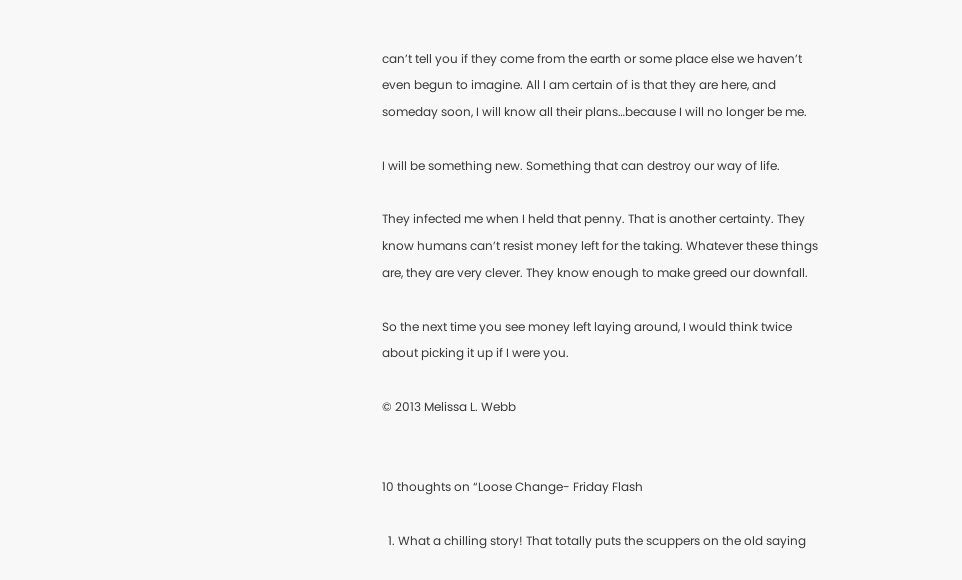can’t tell you if they come from the earth or some place else we haven’t even begun to imagine. All I am certain of is that they are here, and someday soon, I will know all their plans…because I will no longer be me.

I will be something new. Something that can destroy our way of life.

They infected me when I held that penny. That is another certainty. They know humans can’t resist money left for the taking. Whatever these things are, they are very clever. They know enough to make greed our downfall.

So the next time you see money left laying around, I would think twice about picking it up if I were you.

© 2013 Melissa L. Webb


10 thoughts on “Loose Change- Friday Flash

  1. What a chilling story! That totally puts the scuppers on the old saying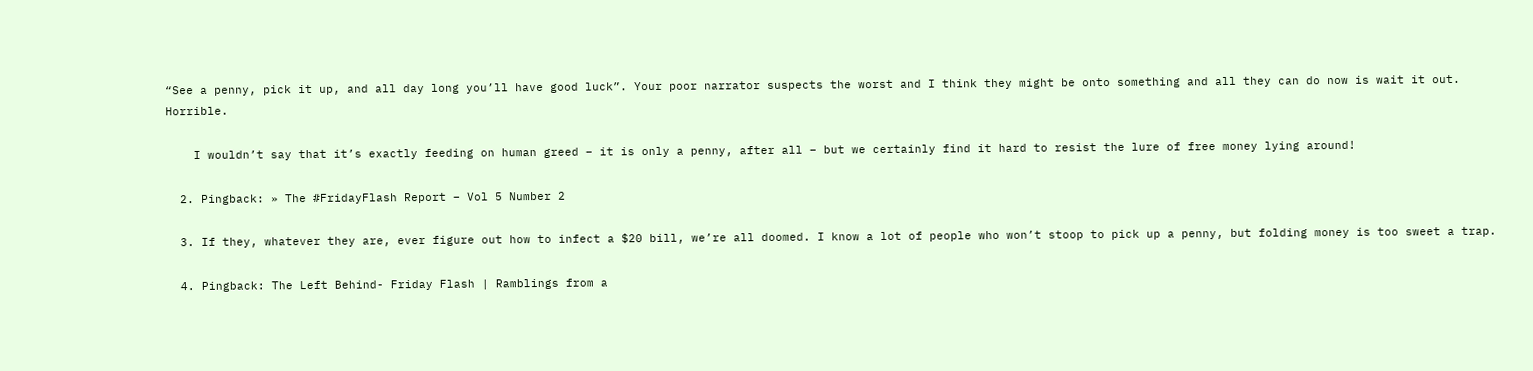“See a penny, pick it up, and all day long you’ll have good luck”. Your poor narrator suspects the worst and I think they might be onto something and all they can do now is wait it out. Horrible.

    I wouldn’t say that it’s exactly feeding on human greed – it is only a penny, after all – but we certainly find it hard to resist the lure of free money lying around!

  2. Pingback: » The #FridayFlash Report – Vol 5 Number 2

  3. If they, whatever they are, ever figure out how to infect a $20 bill, we’re all doomed. I know a lot of people who won’t stoop to pick up a penny, but folding money is too sweet a trap.

  4. Pingback: The Left Behind- Friday Flash | Ramblings from a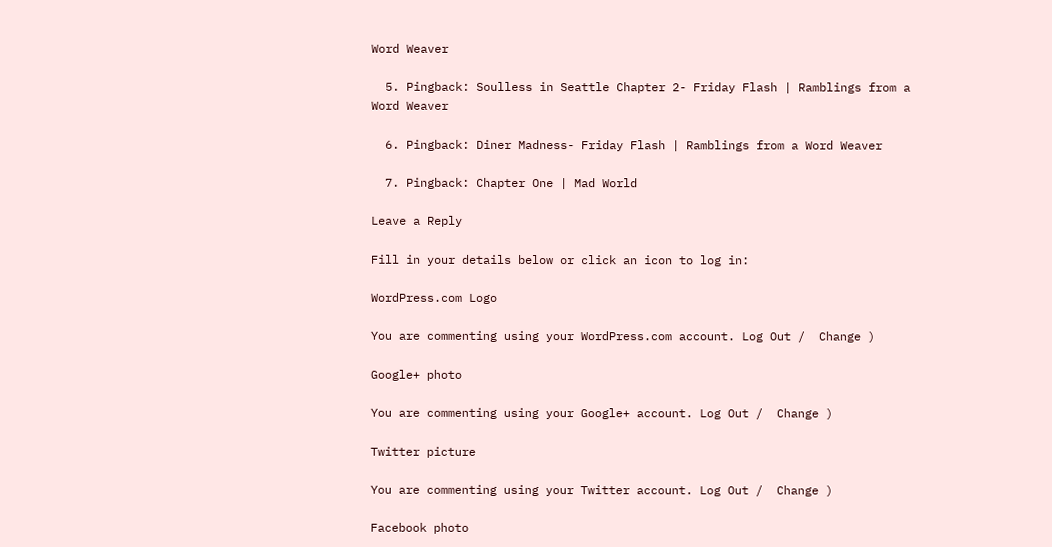Word Weaver

  5. Pingback: Soulless in Seattle Chapter 2- Friday Flash | Ramblings from a Word Weaver

  6. Pingback: Diner Madness- Friday Flash | Ramblings from a Word Weaver

  7. Pingback: Chapter One | Mad World

Leave a Reply

Fill in your details below or click an icon to log in:

WordPress.com Logo

You are commenting using your WordPress.com account. Log Out /  Change )

Google+ photo

You are commenting using your Google+ account. Log Out /  Change )

Twitter picture

You are commenting using your Twitter account. Log Out /  Change )

Facebook photo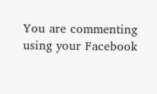You are commenting using your Facebook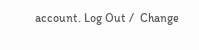account. Log Out /  Change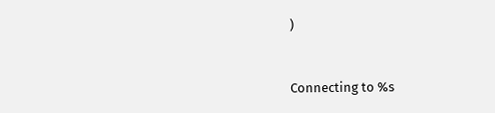)


Connecting to %s